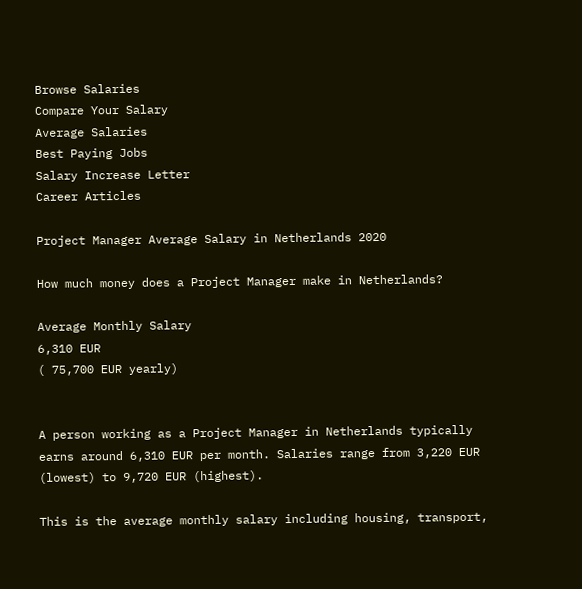Browse Salaries
Compare Your Salary
Average Salaries
Best Paying Jobs
Salary Increase Letter
Career Articles

Project Manager Average Salary in Netherlands 2020

How much money does a Project Manager make in Netherlands?

Average Monthly Salary
6,310 EUR
( 75,700 EUR yearly)


A person working as a Project Manager in Netherlands typically earns around 6,310 EUR per month. Salaries range from 3,220 EUR (lowest) to 9,720 EUR (highest).

This is the average monthly salary including housing, transport,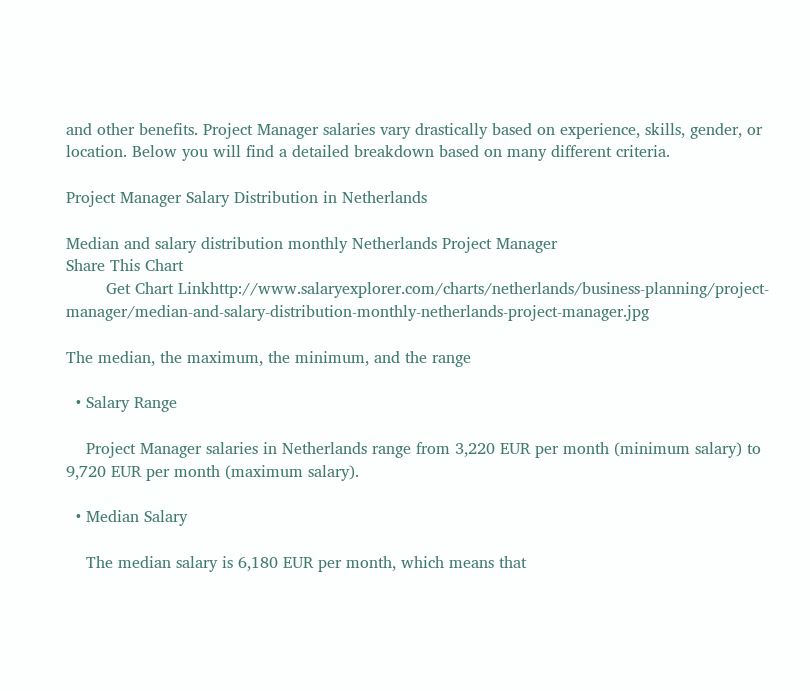and other benefits. Project Manager salaries vary drastically based on experience, skills, gender, or location. Below you will find a detailed breakdown based on many different criteria.

Project Manager Salary Distribution in Netherlands

Median and salary distribution monthly Netherlands Project Manager
Share This Chart
        Get Chart Linkhttp://www.salaryexplorer.com/charts/netherlands/business-planning/project-manager/median-and-salary-distribution-monthly-netherlands-project-manager.jpg

The median, the maximum, the minimum, and the range

  • Salary Range

    Project Manager salaries in Netherlands range from 3,220 EUR per month (minimum salary) to 9,720 EUR per month (maximum salary).

  • Median Salary

    The median salary is 6,180 EUR per month, which means that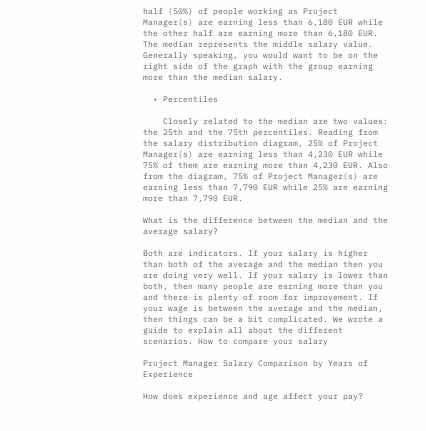half (50%) of people working as Project Manager(s) are earning less than 6,180 EUR while the other half are earning more than 6,180 EUR. The median represents the middle salary value. Generally speaking, you would want to be on the right side of the graph with the group earning more than the median salary.

  • Percentiles

    Closely related to the median are two values: the 25th and the 75th percentiles. Reading from the salary distribution diagram, 25% of Project Manager(s) are earning less than 4,230 EUR while 75% of them are earning more than 4,230 EUR. Also from the diagram, 75% of Project Manager(s) are earning less than 7,790 EUR while 25% are earning more than 7,790 EUR.

What is the difference between the median and the average salary?

Both are indicators. If your salary is higher than both of the average and the median then you are doing very well. If your salary is lower than both, then many people are earning more than you and there is plenty of room for improvement. If your wage is between the average and the median, then things can be a bit complicated. We wrote a guide to explain all about the different scenarios. How to compare your salary

Project Manager Salary Comparison by Years of Experience

How does experience and age affect your pay?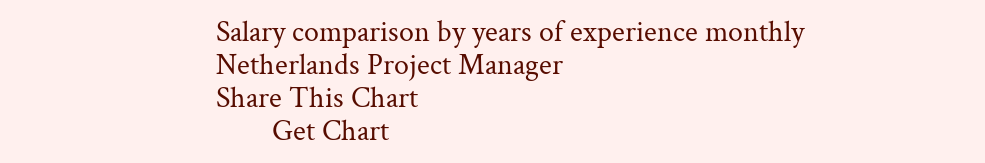Salary comparison by years of experience monthly Netherlands Project Manager
Share This Chart
        Get Chart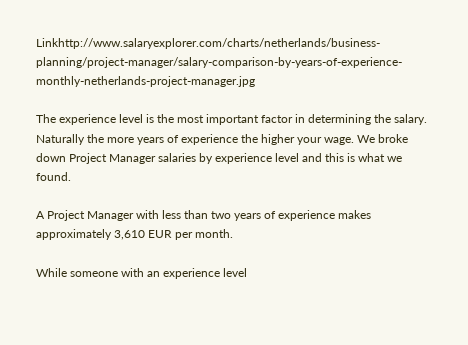Linkhttp://www.salaryexplorer.com/charts/netherlands/business-planning/project-manager/salary-comparison-by-years-of-experience-monthly-netherlands-project-manager.jpg

The experience level is the most important factor in determining the salary. Naturally the more years of experience the higher your wage. We broke down Project Manager salaries by experience level and this is what we found.

A Project Manager with less than two years of experience makes approximately 3,610 EUR per month.

While someone with an experience level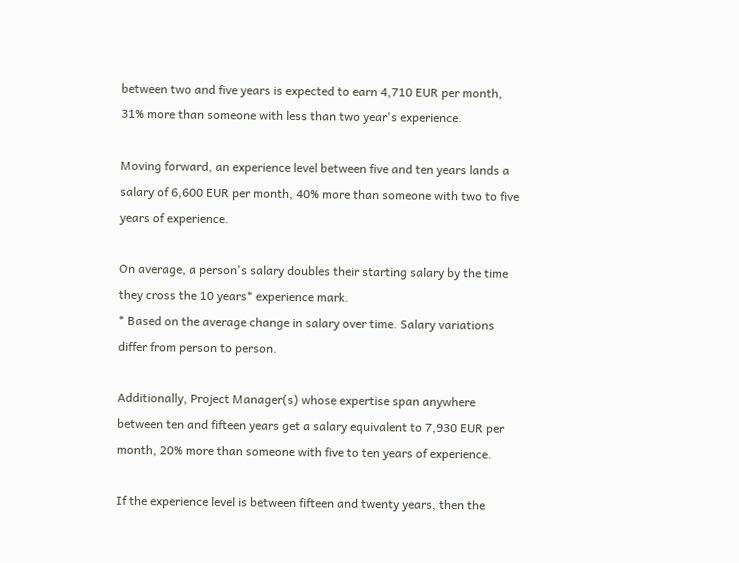between two and five years is expected to earn 4,710 EUR per month, 31% more than someone with less than two year's experience.

Moving forward, an experience level between five and ten years lands a salary of 6,600 EUR per month, 40% more than someone with two to five years of experience.

On average, a person's salary doubles their starting salary by the time they cross the 10 years* experience mark.
* Based on the average change in salary over time. Salary variations differ from person to person.

Additionally, Project Manager(s) whose expertise span anywhere between ten and fifteen years get a salary equivalent to 7,930 EUR per month, 20% more than someone with five to ten years of experience.

If the experience level is between fifteen and twenty years, then the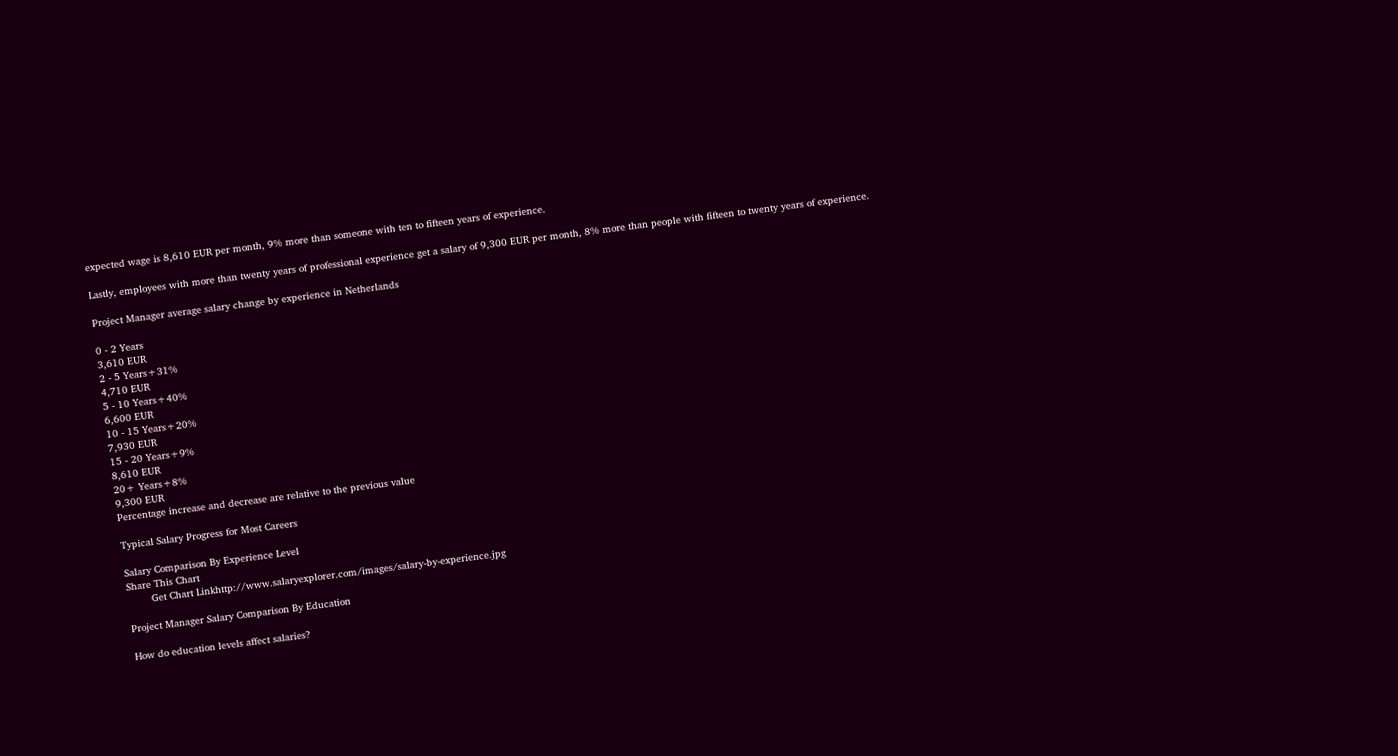expected wage is 8,610 EUR per month, 9% more than someone with ten to fifteen years of experience.

Lastly, employees with more than twenty years of professional experience get a salary of 9,300 EUR per month, 8% more than people with fifteen to twenty years of experience.

Project Manager average salary change by experience in Netherlands

0 - 2 Years
3,610 EUR
2 - 5 Years+31%
4,710 EUR
5 - 10 Years+40%
6,600 EUR
10 - 15 Years+20%
7,930 EUR
15 - 20 Years+9%
8,610 EUR
20+ Years+8%
9,300 EUR
Percentage increase and decrease are relative to the previous value

Typical Salary Progress for Most Careers

Salary Comparison By Experience Level
Share This Chart
        Get Chart Linkhttp://www.salaryexplorer.com/images/salary-by-experience.jpg

Project Manager Salary Comparison By Education

How do education levels affect salaries?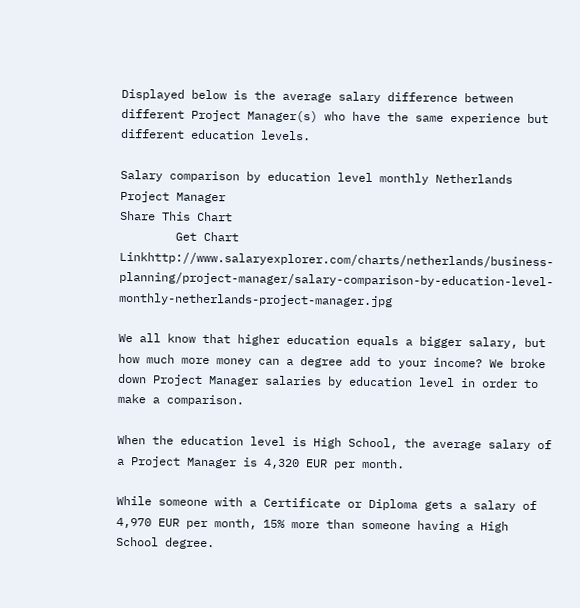Displayed below is the average salary difference between different Project Manager(s) who have the same experience but different education levels.

Salary comparison by education level monthly Netherlands Project Manager
Share This Chart
        Get Chart Linkhttp://www.salaryexplorer.com/charts/netherlands/business-planning/project-manager/salary-comparison-by-education-level-monthly-netherlands-project-manager.jpg

We all know that higher education equals a bigger salary, but how much more money can a degree add to your income? We broke down Project Manager salaries by education level in order to make a comparison.

When the education level is High School, the average salary of a Project Manager is 4,320 EUR per month.

While someone with a Certificate or Diploma gets a salary of 4,970 EUR per month, 15% more than someone having a High School degree.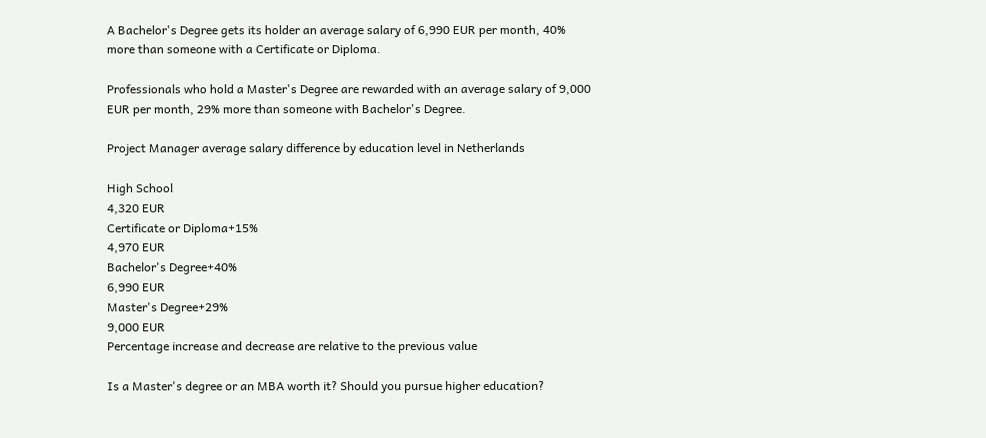A Bachelor's Degree gets its holder an average salary of 6,990 EUR per month, 40% more than someone with a Certificate or Diploma.

Professionals who hold a Master's Degree are rewarded with an average salary of 9,000 EUR per month, 29% more than someone with Bachelor's Degree.

Project Manager average salary difference by education level in Netherlands

High School
4,320 EUR
Certificate or Diploma+15%
4,970 EUR
Bachelor's Degree+40%
6,990 EUR
Master's Degree+29%
9,000 EUR
Percentage increase and decrease are relative to the previous value

Is a Master's degree or an MBA worth it? Should you pursue higher education?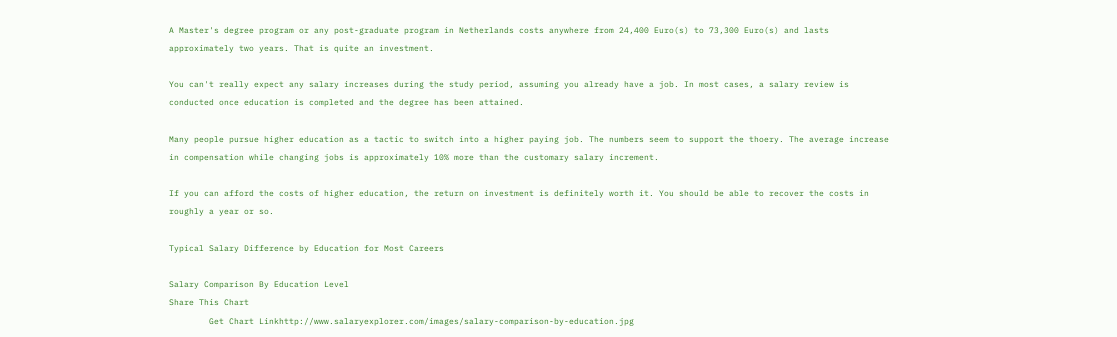A Master's degree program or any post-graduate program in Netherlands costs anywhere from 24,400 Euro(s) to 73,300 Euro(s) and lasts approximately two years. That is quite an investment.

You can't really expect any salary increases during the study period, assuming you already have a job. In most cases, a salary review is conducted once education is completed and the degree has been attained.

Many people pursue higher education as a tactic to switch into a higher paying job. The numbers seem to support the thoery. The average increase in compensation while changing jobs is approximately 10% more than the customary salary increment.

If you can afford the costs of higher education, the return on investment is definitely worth it. You should be able to recover the costs in roughly a year or so.

Typical Salary Difference by Education for Most Careers

Salary Comparison By Education Level
Share This Chart
        Get Chart Linkhttp://www.salaryexplorer.com/images/salary-comparison-by-education.jpg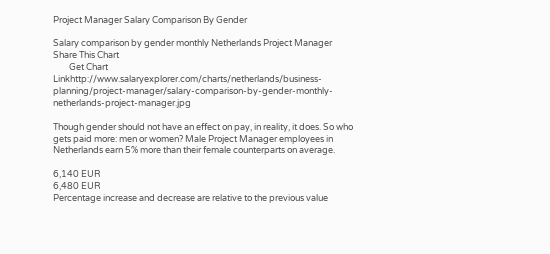Project Manager Salary Comparison By Gender

Salary comparison by gender monthly Netherlands Project Manager
Share This Chart
        Get Chart Linkhttp://www.salaryexplorer.com/charts/netherlands/business-planning/project-manager/salary-comparison-by-gender-monthly-netherlands-project-manager.jpg

Though gender should not have an effect on pay, in reality, it does. So who gets paid more: men or women? Male Project Manager employees in Netherlands earn 5% more than their female counterparts on average.

6,140 EUR
6,480 EUR
Percentage increase and decrease are relative to the previous value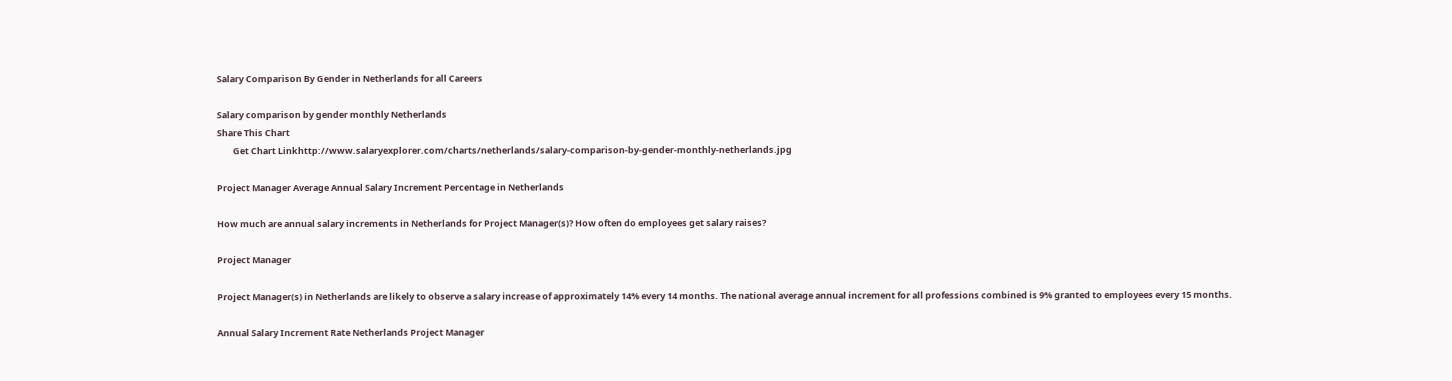Salary Comparison By Gender in Netherlands for all Careers

Salary comparison by gender monthly Netherlands
Share This Chart
        Get Chart Linkhttp://www.salaryexplorer.com/charts/netherlands/salary-comparison-by-gender-monthly-netherlands.jpg

Project Manager Average Annual Salary Increment Percentage in Netherlands

How much are annual salary increments in Netherlands for Project Manager(s)? How often do employees get salary raises?

Project Manager

Project Manager(s) in Netherlands are likely to observe a salary increase of approximately 14% every 14 months. The national average annual increment for all professions combined is 9% granted to employees every 15 months.

Annual Salary Increment Rate Netherlands Project Manager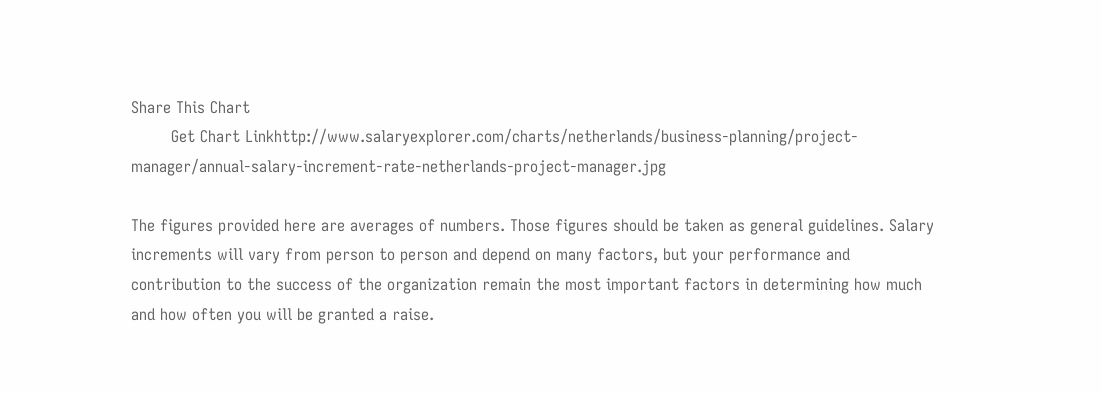Share This Chart
        Get Chart Linkhttp://www.salaryexplorer.com/charts/netherlands/business-planning/project-manager/annual-salary-increment-rate-netherlands-project-manager.jpg

The figures provided here are averages of numbers. Those figures should be taken as general guidelines. Salary increments will vary from person to person and depend on many factors, but your performance and contribution to the success of the organization remain the most important factors in determining how much and how often you will be granted a raise.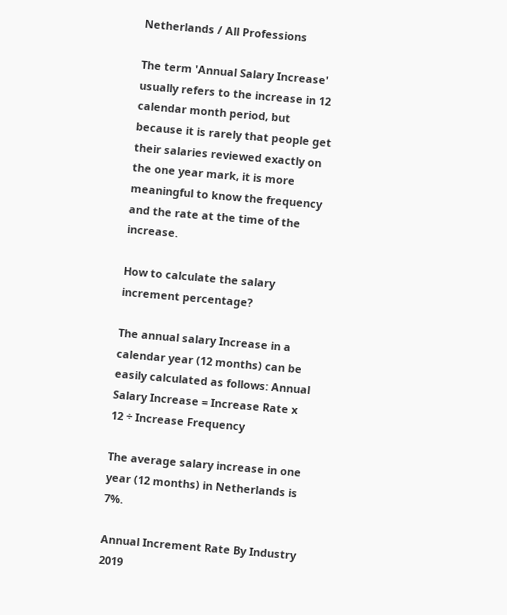Netherlands / All Professions

The term 'Annual Salary Increase' usually refers to the increase in 12 calendar month period, but because it is rarely that people get their salaries reviewed exactly on the one year mark, it is more meaningful to know the frequency and the rate at the time of the increase.

How to calculate the salary increment percentage?

The annual salary Increase in a calendar year (12 months) can be easily calculated as follows: Annual Salary Increase = Increase Rate x 12 ÷ Increase Frequency

The average salary increase in one year (12 months) in Netherlands is 7%.

Annual Increment Rate By Industry 2019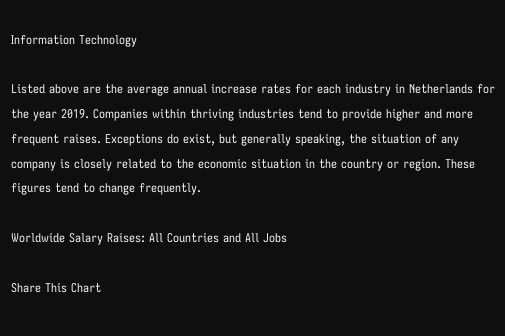Information Technology

Listed above are the average annual increase rates for each industry in Netherlands for the year 2019. Companies within thriving industries tend to provide higher and more frequent raises. Exceptions do exist, but generally speaking, the situation of any company is closely related to the economic situation in the country or region. These figures tend to change frequently.

Worldwide Salary Raises: All Countries and All Jobs

Share This Chart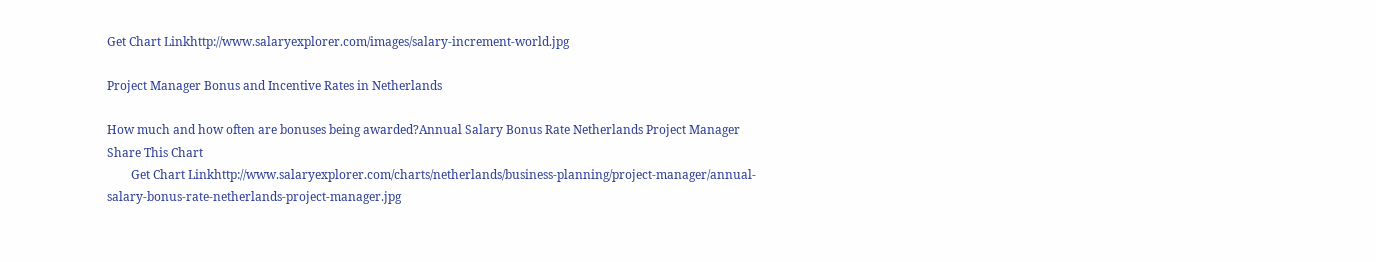Get Chart Linkhttp://www.salaryexplorer.com/images/salary-increment-world.jpg

Project Manager Bonus and Incentive Rates in Netherlands

How much and how often are bonuses being awarded?Annual Salary Bonus Rate Netherlands Project Manager
Share This Chart
        Get Chart Linkhttp://www.salaryexplorer.com/charts/netherlands/business-planning/project-manager/annual-salary-bonus-rate-netherlands-project-manager.jpg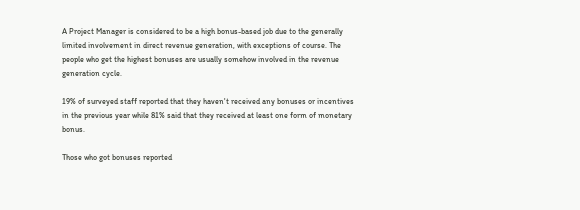A Project Manager is considered to be a high bonus-based job due to the generally limited involvement in direct revenue generation, with exceptions of course. The people who get the highest bonuses are usually somehow involved in the revenue generation cycle.

19% of surveyed staff reported that they haven't received any bonuses or incentives in the previous year while 81% said that they received at least one form of monetary bonus.

Those who got bonuses reported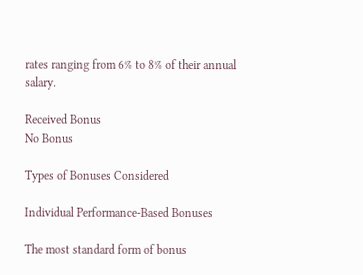rates ranging from 6% to 8% of their annual salary.

Received Bonus
No Bonus

Types of Bonuses Considered

Individual Performance-Based Bonuses

The most standard form of bonus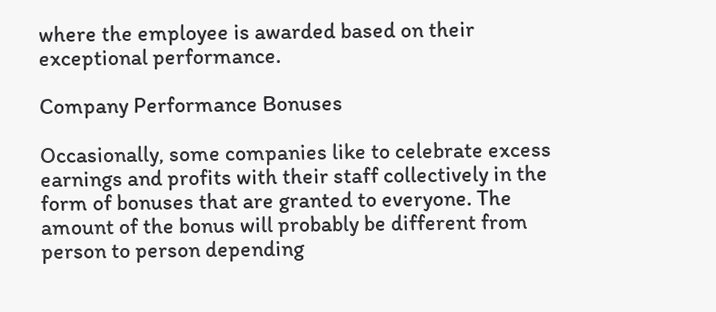where the employee is awarded based on their exceptional performance.

Company Performance Bonuses

Occasionally, some companies like to celebrate excess earnings and profits with their staff collectively in the form of bonuses that are granted to everyone. The amount of the bonus will probably be different from person to person depending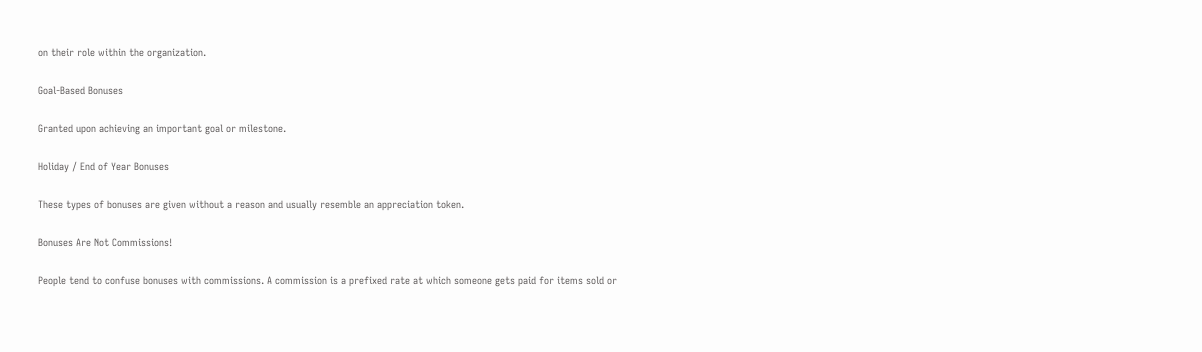on their role within the organization.

Goal-Based Bonuses

Granted upon achieving an important goal or milestone.

Holiday / End of Year Bonuses

These types of bonuses are given without a reason and usually resemble an appreciation token.

Bonuses Are Not Commissions!

People tend to confuse bonuses with commissions. A commission is a prefixed rate at which someone gets paid for items sold or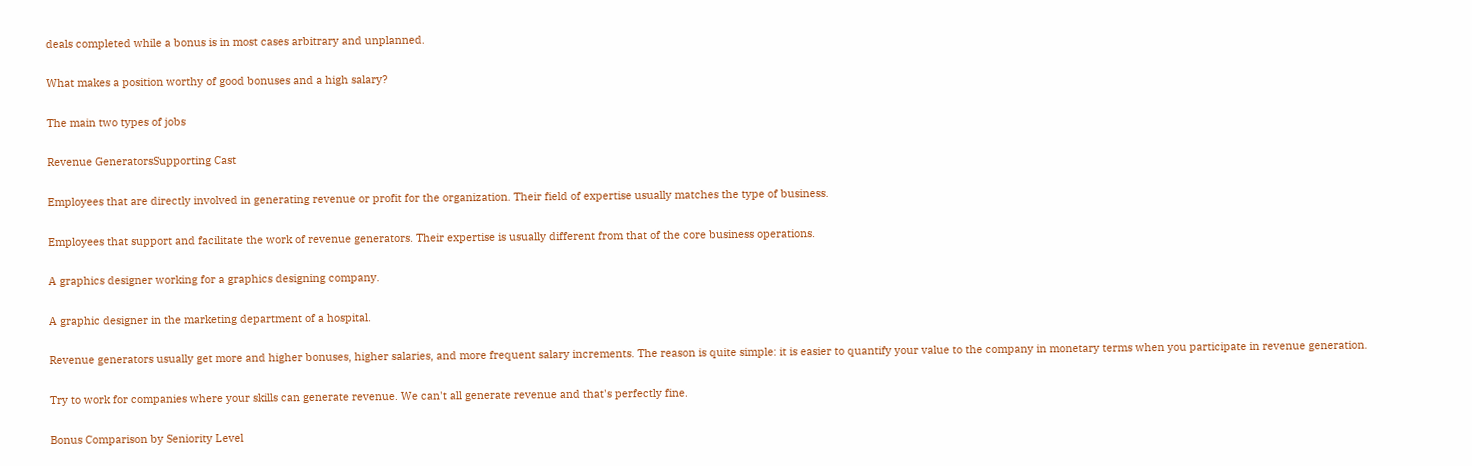deals completed while a bonus is in most cases arbitrary and unplanned.

What makes a position worthy of good bonuses and a high salary?

The main two types of jobs

Revenue GeneratorsSupporting Cast

Employees that are directly involved in generating revenue or profit for the organization. Their field of expertise usually matches the type of business.

Employees that support and facilitate the work of revenue generators. Their expertise is usually different from that of the core business operations.

A graphics designer working for a graphics designing company.

A graphic designer in the marketing department of a hospital.

Revenue generators usually get more and higher bonuses, higher salaries, and more frequent salary increments. The reason is quite simple: it is easier to quantify your value to the company in monetary terms when you participate in revenue generation.

Try to work for companies where your skills can generate revenue. We can't all generate revenue and that's perfectly fine.

Bonus Comparison by Seniority Level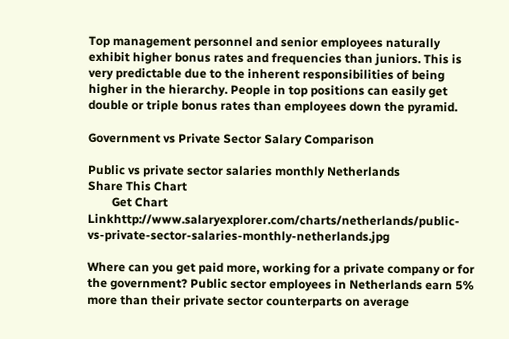Top management personnel and senior employees naturally exhibit higher bonus rates and frequencies than juniors. This is very predictable due to the inherent responsibilities of being higher in the hierarchy. People in top positions can easily get double or triple bonus rates than employees down the pyramid.

Government vs Private Sector Salary Comparison

Public vs private sector salaries monthly Netherlands
Share This Chart
        Get Chart Linkhttp://www.salaryexplorer.com/charts/netherlands/public-vs-private-sector-salaries-monthly-netherlands.jpg

Where can you get paid more, working for a private company or for the government? Public sector employees in Netherlands earn 5% more than their private sector counterparts on average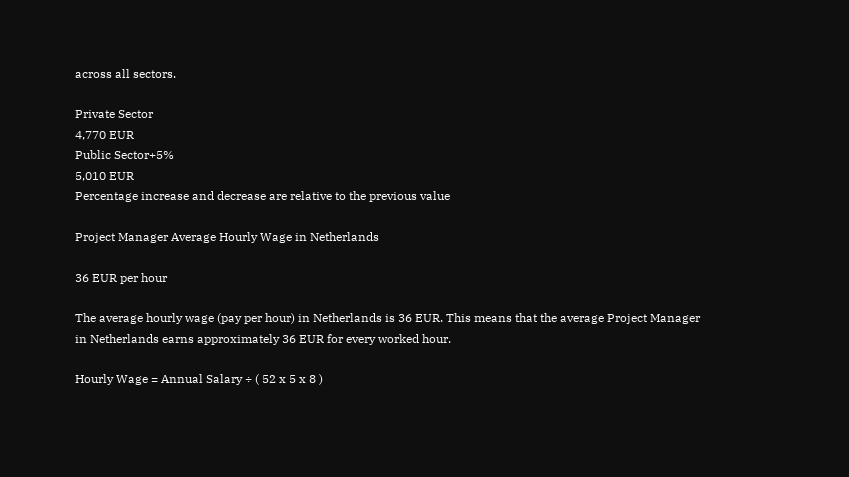across all sectors.

Private Sector
4,770 EUR
Public Sector+5%
5,010 EUR
Percentage increase and decrease are relative to the previous value

Project Manager Average Hourly Wage in Netherlands

36 EUR per hour

The average hourly wage (pay per hour) in Netherlands is 36 EUR. This means that the average Project Manager in Netherlands earns approximately 36 EUR for every worked hour.

Hourly Wage = Annual Salary ÷ ( 52 x 5 x 8 )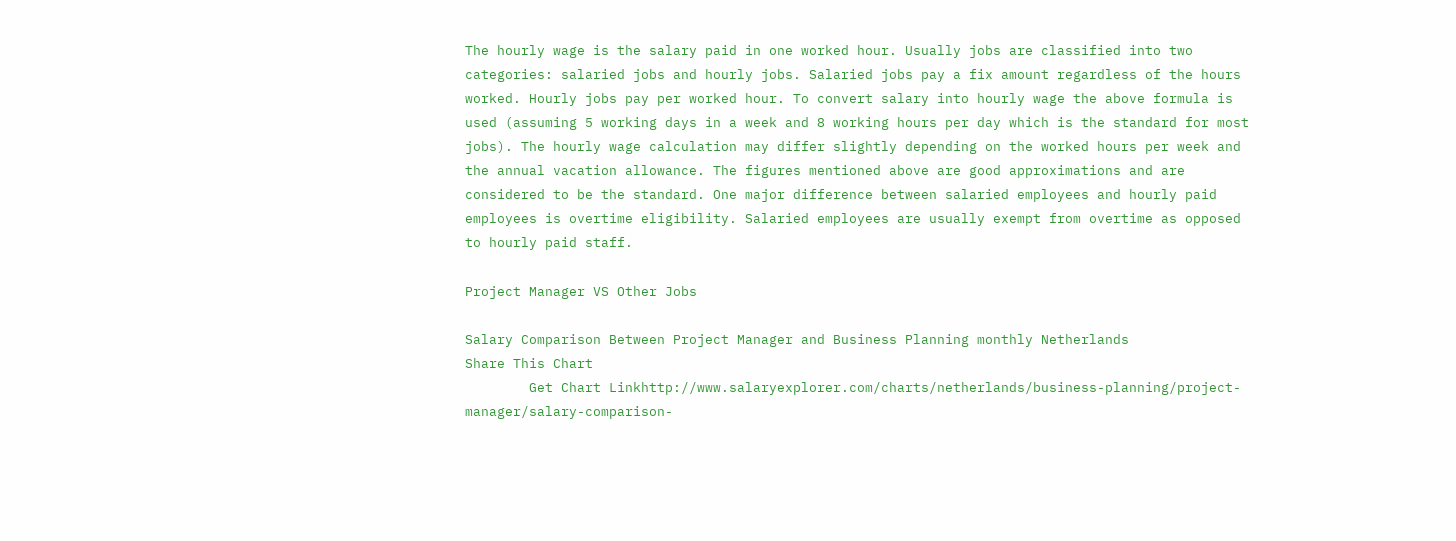The hourly wage is the salary paid in one worked hour. Usually jobs are classified into two categories: salaried jobs and hourly jobs. Salaried jobs pay a fix amount regardless of the hours worked. Hourly jobs pay per worked hour. To convert salary into hourly wage the above formula is used (assuming 5 working days in a week and 8 working hours per day which is the standard for most jobs). The hourly wage calculation may differ slightly depending on the worked hours per week and the annual vacation allowance. The figures mentioned above are good approximations and are considered to be the standard. One major difference between salaried employees and hourly paid employees is overtime eligibility. Salaried employees are usually exempt from overtime as opposed to hourly paid staff.

Project Manager VS Other Jobs

Salary Comparison Between Project Manager and Business Planning monthly Netherlands
Share This Chart
        Get Chart Linkhttp://www.salaryexplorer.com/charts/netherlands/business-planning/project-manager/salary-comparison-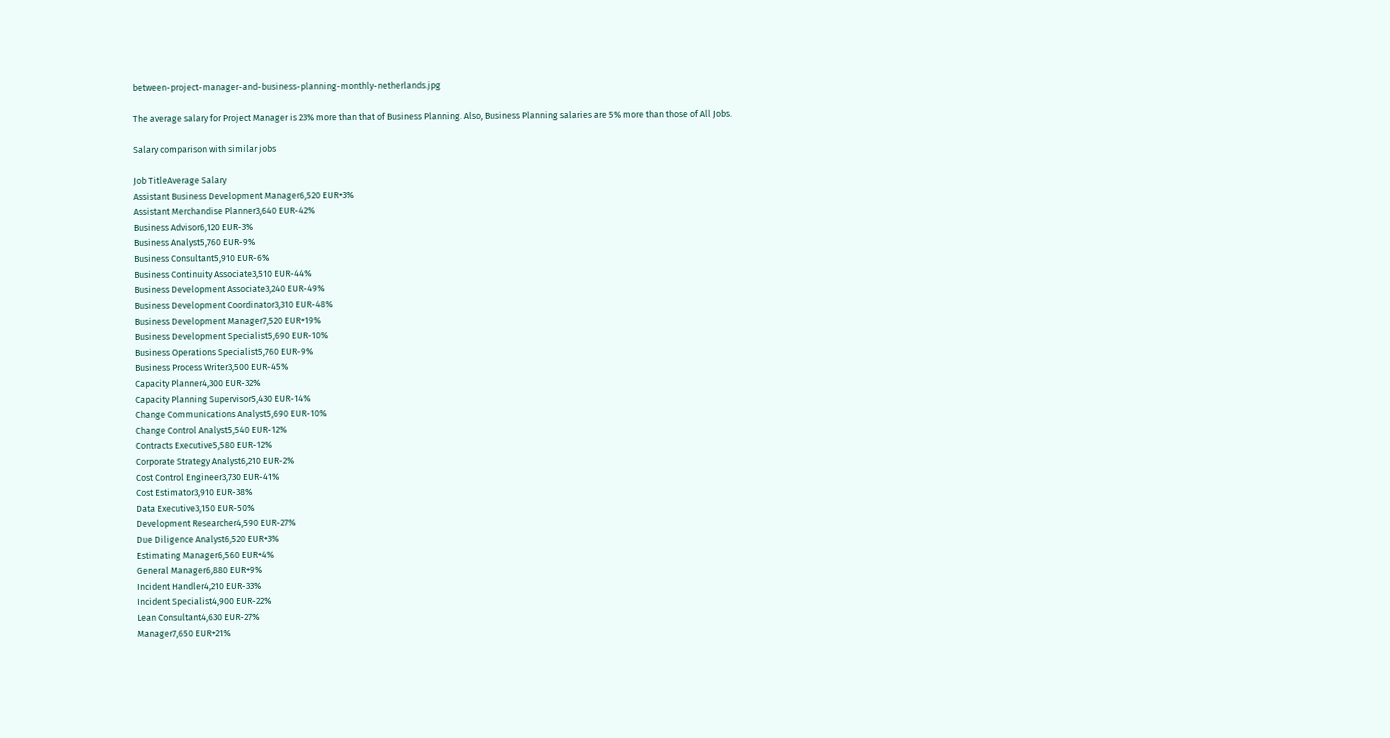between-project-manager-and-business-planning-monthly-netherlands.jpg

The average salary for Project Manager is 23% more than that of Business Planning. Also, Business Planning salaries are 5% more than those of All Jobs.

Salary comparison with similar jobs

Job TitleAverage Salary
Assistant Business Development Manager6,520 EUR+3%
Assistant Merchandise Planner3,640 EUR-42%
Business Advisor6,120 EUR-3%
Business Analyst5,760 EUR-9%
Business Consultant5,910 EUR-6%
Business Continuity Associate3,510 EUR-44%
Business Development Associate3,240 EUR-49%
Business Development Coordinator3,310 EUR-48%
Business Development Manager7,520 EUR+19%
Business Development Specialist5,690 EUR-10%
Business Operations Specialist5,760 EUR-9%
Business Process Writer3,500 EUR-45%
Capacity Planner4,300 EUR-32%
Capacity Planning Supervisor5,430 EUR-14%
Change Communications Analyst5,690 EUR-10%
Change Control Analyst5,540 EUR-12%
Contracts Executive5,580 EUR-12%
Corporate Strategy Analyst6,210 EUR-2%
Cost Control Engineer3,730 EUR-41%
Cost Estimator3,910 EUR-38%
Data Executive3,150 EUR-50%
Development Researcher4,590 EUR-27%
Due Diligence Analyst6,520 EUR+3%
Estimating Manager6,560 EUR+4%
General Manager6,880 EUR+9%
Incident Handler4,210 EUR-33%
Incident Specialist4,900 EUR-22%
Lean Consultant4,630 EUR-27%
Manager7,650 EUR+21%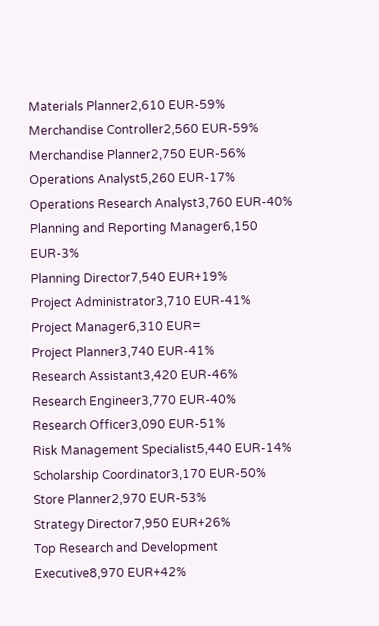Materials Planner2,610 EUR-59%
Merchandise Controller2,560 EUR-59%
Merchandise Planner2,750 EUR-56%
Operations Analyst5,260 EUR-17%
Operations Research Analyst3,760 EUR-40%
Planning and Reporting Manager6,150 EUR-3%
Planning Director7,540 EUR+19%
Project Administrator3,710 EUR-41%
Project Manager6,310 EUR=
Project Planner3,740 EUR-41%
Research Assistant3,420 EUR-46%
Research Engineer3,770 EUR-40%
Research Officer3,090 EUR-51%
Risk Management Specialist5,440 EUR-14%
Scholarship Coordinator3,170 EUR-50%
Store Planner2,970 EUR-53%
Strategy Director7,950 EUR+26%
Top Research and Development Executive8,970 EUR+42%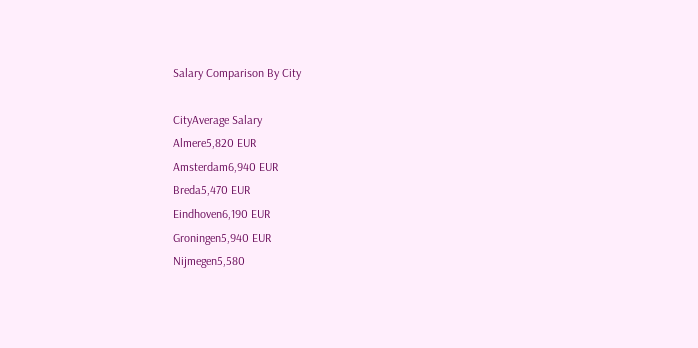Salary Comparison By City

CityAverage Salary
Almere5,820 EUR
Amsterdam6,940 EUR
Breda5,470 EUR
Eindhoven6,190 EUR
Groningen5,940 EUR
Nijmegen5,580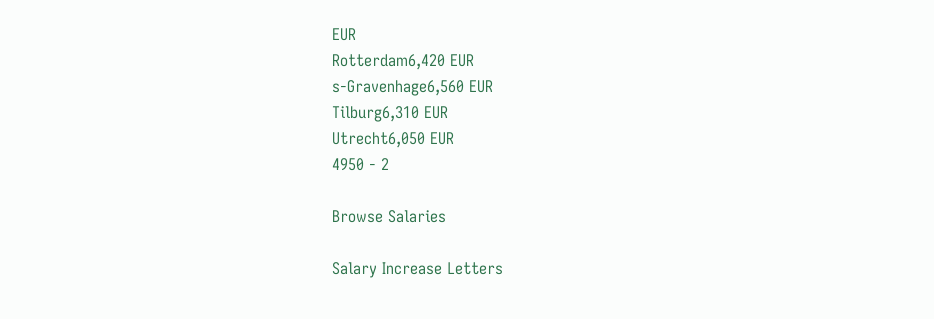EUR
Rotterdam6,420 EUR
s-Gravenhage6,560 EUR
Tilburg6,310 EUR
Utrecht6,050 EUR
4950 - 2

Browse Salaries

Salary Increase Letters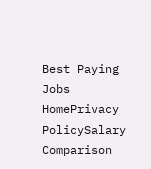Best Paying Jobs
HomePrivacy PolicySalary Comparison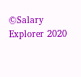©Salary Explorer 2020